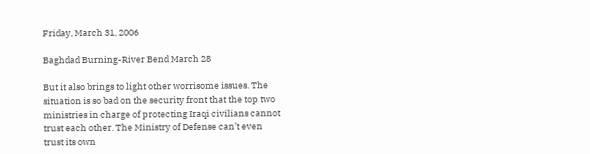Friday, March 31, 2006

Baghdad Burning-River Bend March 28

But it also brings to light other worrisome issues. The situation is so bad on the security front that the top two ministries in charge of protecting Iraqi civilians cannot trust each other. The Ministry of Defense can’t even trust its own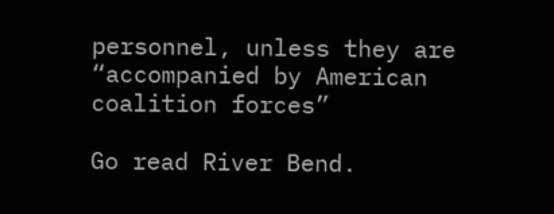personnel, unless they are “accompanied by American coalition forces”

Go read River Bend.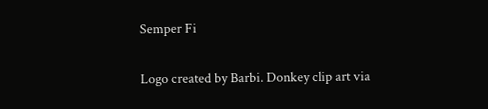Semper Fi


Logo created by Barbi. Donkey clip art via